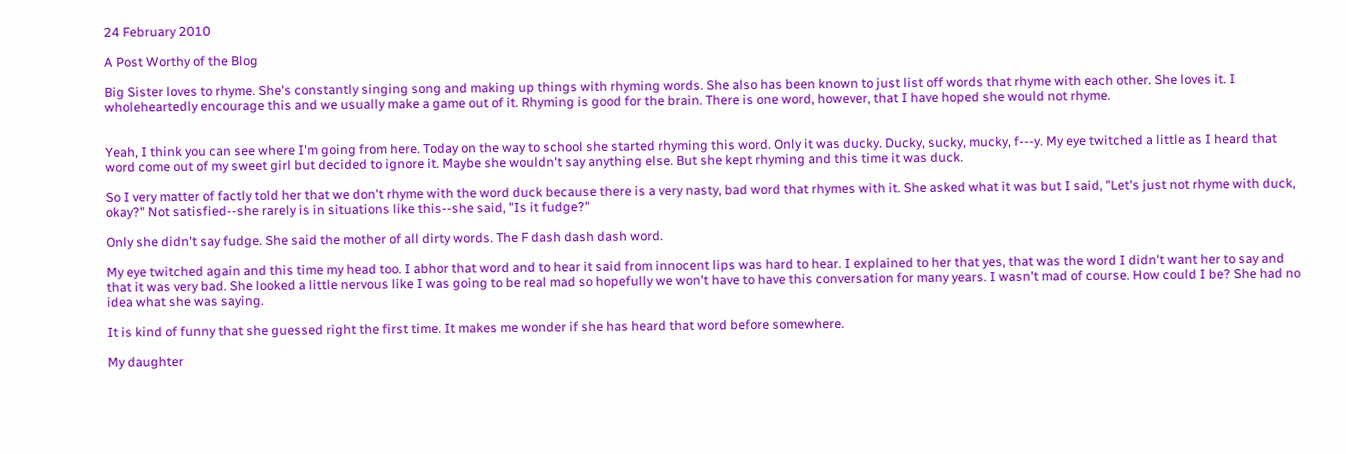24 February 2010

A Post Worthy of the Blog

Big Sister loves to rhyme. She's constantly singing song and making up things with rhyming words. She also has been known to just list off words that rhyme with each other. She loves it. I wholeheartedly encourage this and we usually make a game out of it. Rhyming is good for the brain. There is one word, however, that I have hoped she would not rhyme.


Yeah, I think you can see where I'm going from here. Today on the way to school she started rhyming this word. Only it was ducky. Ducky, sucky, mucky, f---y. My eye twitched a little as I heard that word come out of my sweet girl but decided to ignore it. Maybe she wouldn't say anything else. But she kept rhyming and this time it was duck.

So I very matter of factly told her that we don't rhyme with the word duck because there is a very nasty, bad word that rhymes with it. She asked what it was but I said, "Let's just not rhyme with duck, okay?" Not satisfied--she rarely is in situations like this--she said, "Is it fudge?"

Only she didn't say fudge. She said the mother of all dirty words. The F dash dash dash word.

My eye twitched again and this time my head too. I abhor that word and to hear it said from innocent lips was hard to hear. I explained to her that yes, that was the word I didn't want her to say and that it was very bad. She looked a little nervous like I was going to be real mad so hopefully we won't have to have this conversation for many years. I wasn't mad of course. How could I be? She had no idea what she was saying.

It is kind of funny that she guessed right the first time. It makes me wonder if she has heard that word before somewhere.

My daughter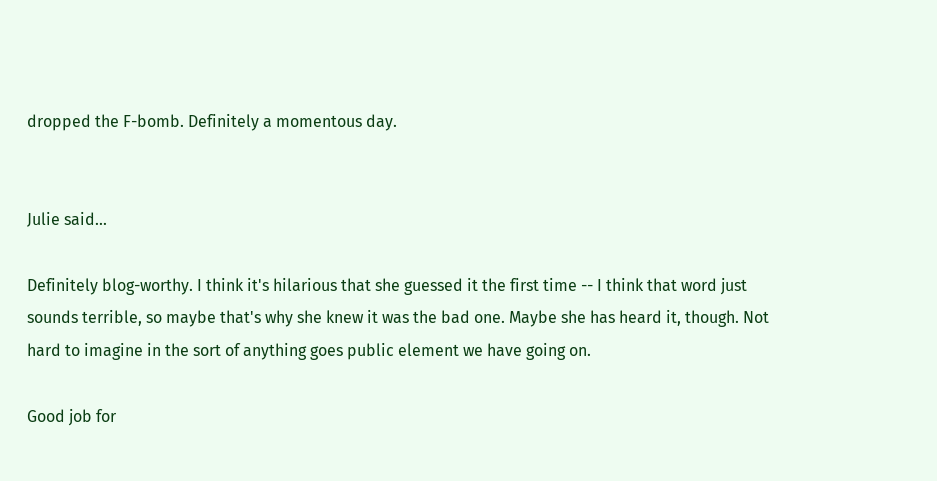dropped the F-bomb. Definitely a momentous day.


Julie said...

Definitely blog-worthy. I think it's hilarious that she guessed it the first time -- I think that word just sounds terrible, so maybe that's why she knew it was the bad one. Maybe she has heard it, though. Not hard to imagine in the sort of anything goes public element we have going on.

Good job for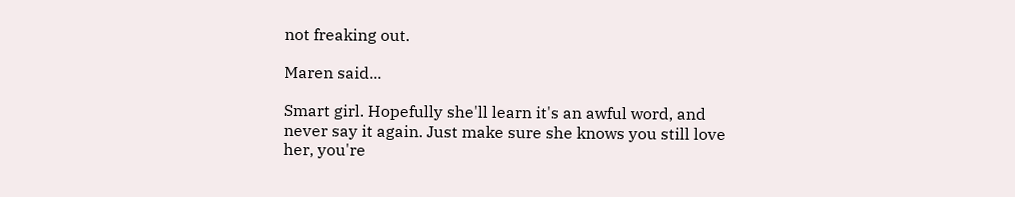not freaking out.

Maren said...

Smart girl. Hopefully she'll learn it's an awful word, and never say it again. Just make sure she knows you still love her, you're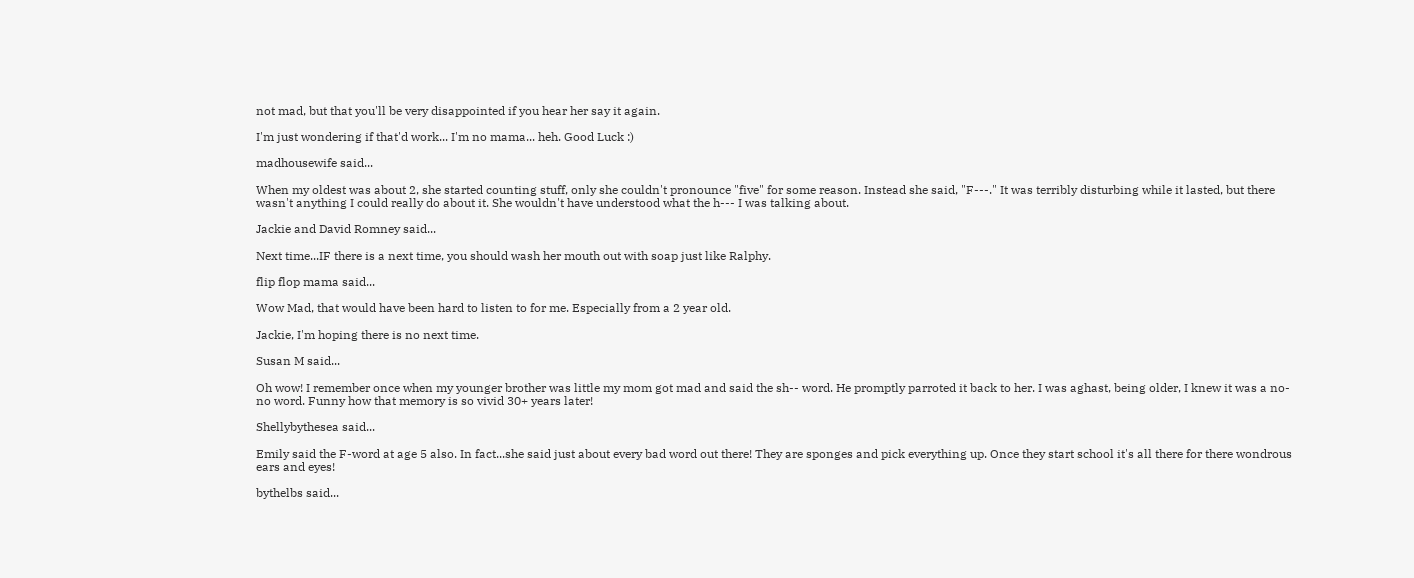not mad, but that you'll be very disappointed if you hear her say it again.

I'm just wondering if that'd work... I'm no mama... heh. Good Luck :)

madhousewife said...

When my oldest was about 2, she started counting stuff, only she couldn't pronounce "five" for some reason. Instead she said, "F---." It was terribly disturbing while it lasted, but there wasn't anything I could really do about it. She wouldn't have understood what the h--- I was talking about.

Jackie and David Romney said...

Next time...IF there is a next time, you should wash her mouth out with soap just like Ralphy.

flip flop mama said...

Wow Mad, that would have been hard to listen to for me. Especially from a 2 year old.

Jackie, I'm hoping there is no next time.

Susan M said...

Oh wow! I remember once when my younger brother was little my mom got mad and said the sh-- word. He promptly parroted it back to her. I was aghast, being older, I knew it was a no-no word. Funny how that memory is so vivid 30+ years later!

Shellybythesea said...

Emily said the F-word at age 5 also. In fact...she said just about every bad word out there! They are sponges and pick everything up. Once they start school it's all there for there wondrous ears and eyes!

bythelbs said...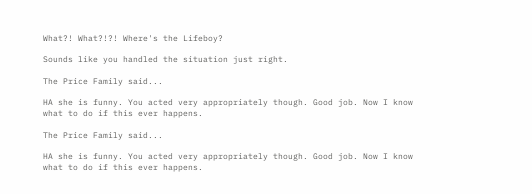What?! What?!?! Where's the Lifeboy?

Sounds like you handled the situation just right.

The Price Family said...

HA she is funny. You acted very appropriately though. Good job. Now I know what to do if this ever happens.

The Price Family said...

HA she is funny. You acted very appropriately though. Good job. Now I know what to do if this ever happens.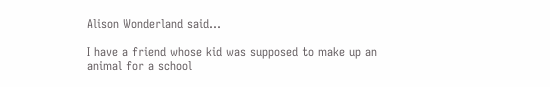Alison Wonderland said...

I have a friend whose kid was supposed to make up an animal for a school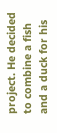project. He decided to combine a fish and a duck for his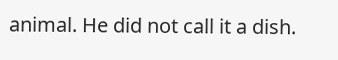animal. He did not call it a dish.